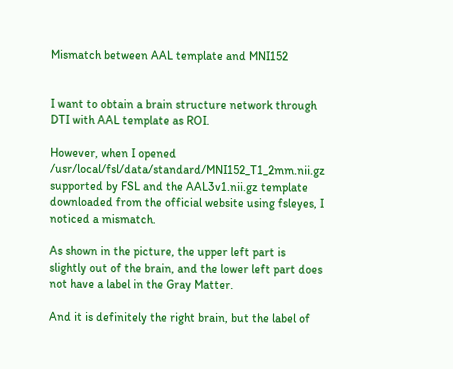Mismatch between AAL template and MNI152


I want to obtain a brain structure network through DTI with AAL template as ROI.

However, when I opened /usr/local/fsl/data/standard/MNI152_T1_2mm.nii.gz supported by FSL and the AAL3v1.nii.gz template downloaded from the official website using fsleyes, I noticed a mismatch.

As shown in the picture, the upper left part is slightly out of the brain, and the lower left part does not have a label in the Gray Matter.

And it is definitely the right brain, but the label of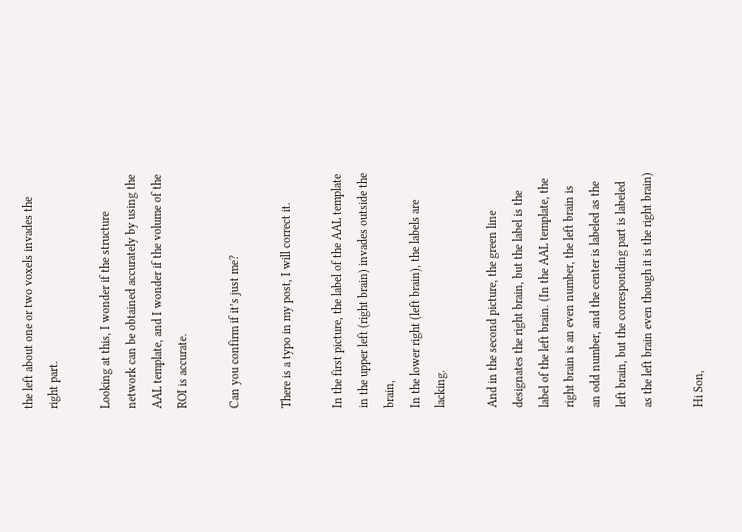the left about one or two voxels invades the right part.

Looking at this, I wonder if the structure network can be obtained accurately by using the AAL template, and I wonder if the volume of the ROI is accurate.

Can you confirm if it’s just me?

There is a typo in my post, I will correct it.

In the first picture, the label of the AAL template in the upper left (right brain) invades outside the brain,
In the lower right (left brain), the labels are lacking.

And in the second picture, the green line designates the right brain, but the label is the label of the left brain. (In the AAL template, the right brain is an even number, the left brain is an odd number, and the center is labeled as the left brain, but the corresponding part is labeled as the left brain even though it is the right brain)

Hi Son,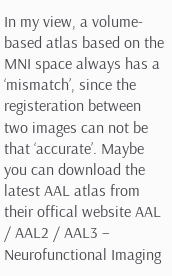In my view, a volume-based atlas based on the MNI space always has a ‘mismatch’, since the registeration between two images can not be that ‘accurate’. Maybe you can download the latest AAL atlas from their offical website AAL / AAL2 / AAL3 – Neurofunctional Imaging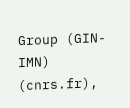Group (GIN-IMN) (cnrs.fr),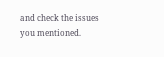and check the issues you mentioned.